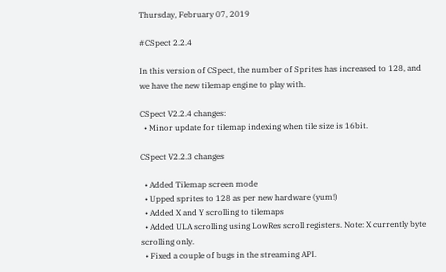Thursday, February 07, 2019

#CSpect 2.2.4

In this version of CSpect, the number of Sprites has increased to 128, and we have the new tilemap engine to play with.

CSpect V2.2.4 changes:
  • Minor update for tilemap indexing when tile size is 16bit.

CSpect V2.2.3 changes

  • Added Tilemap screen mode
  • Upped sprites to 128 as per new hardware (yum!)
  • Added X and Y scrolling to tilemaps
  • Added ULA scrolling using LowRes scroll registers. Note: X currently byte scrolling only.
  • Fixed a couple of bugs in the streaming API.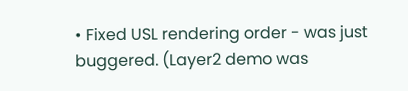• Fixed USL rendering order - was just buggered. (Layer2 demo was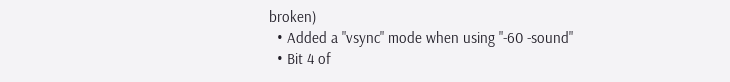broken)
  • Added a "vsync" mode when using "-60 -sound"
  • Bit 4 of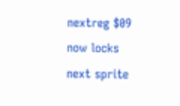nextreg $09 now locks next sprite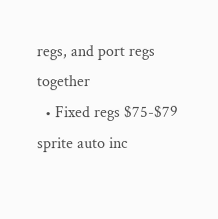regs, and port regs together
  • Fixed regs $75-$79 sprite auto inc